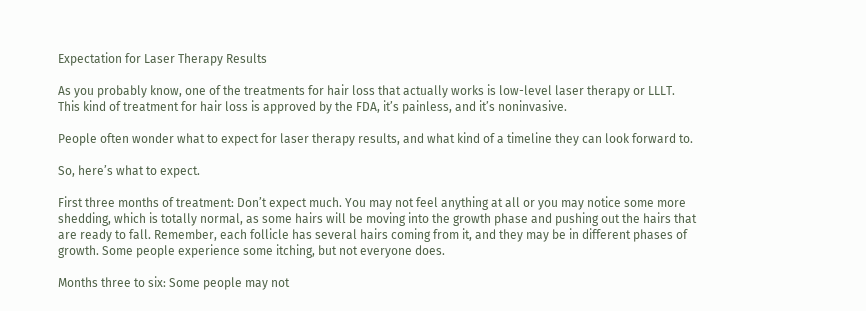Expectation for Laser Therapy Results

As you probably know, one of the treatments for hair loss that actually works is low-level laser therapy or LLLT. This kind of treatment for hair loss is approved by the FDA, it’s painless, and it’s noninvasive.

People often wonder what to expect for laser therapy results, and what kind of a timeline they can look forward to.

So, here’s what to expect.

First three months of treatment: Don’t expect much. You may not feel anything at all or you may notice some more shedding, which is totally normal, as some hairs will be moving into the growth phase and pushing out the hairs that are ready to fall. Remember, each follicle has several hairs coming from it, and they may be in different phases of growth. Some people experience some itching, but not everyone does.

Months three to six: Some people may not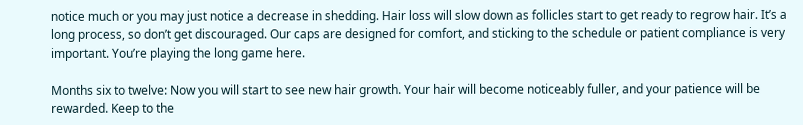notice much or you may just notice a decrease in shedding. Hair loss will slow down as follicles start to get ready to regrow hair. It’s a long process, so don’t get discouraged. Our caps are designed for comfort, and sticking to the schedule or patient compliance is very important. You’re playing the long game here.

Months six to twelve: Now you will start to see new hair growth. Your hair will become noticeably fuller, and your patience will be rewarded. Keep to the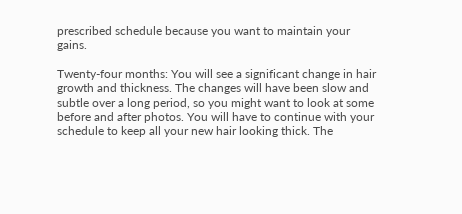prescribed schedule because you want to maintain your gains.

Twenty-four months: You will see a significant change in hair growth and thickness. The changes will have been slow and subtle over a long period, so you might want to look at some before and after photos. You will have to continue with your schedule to keep all your new hair looking thick. The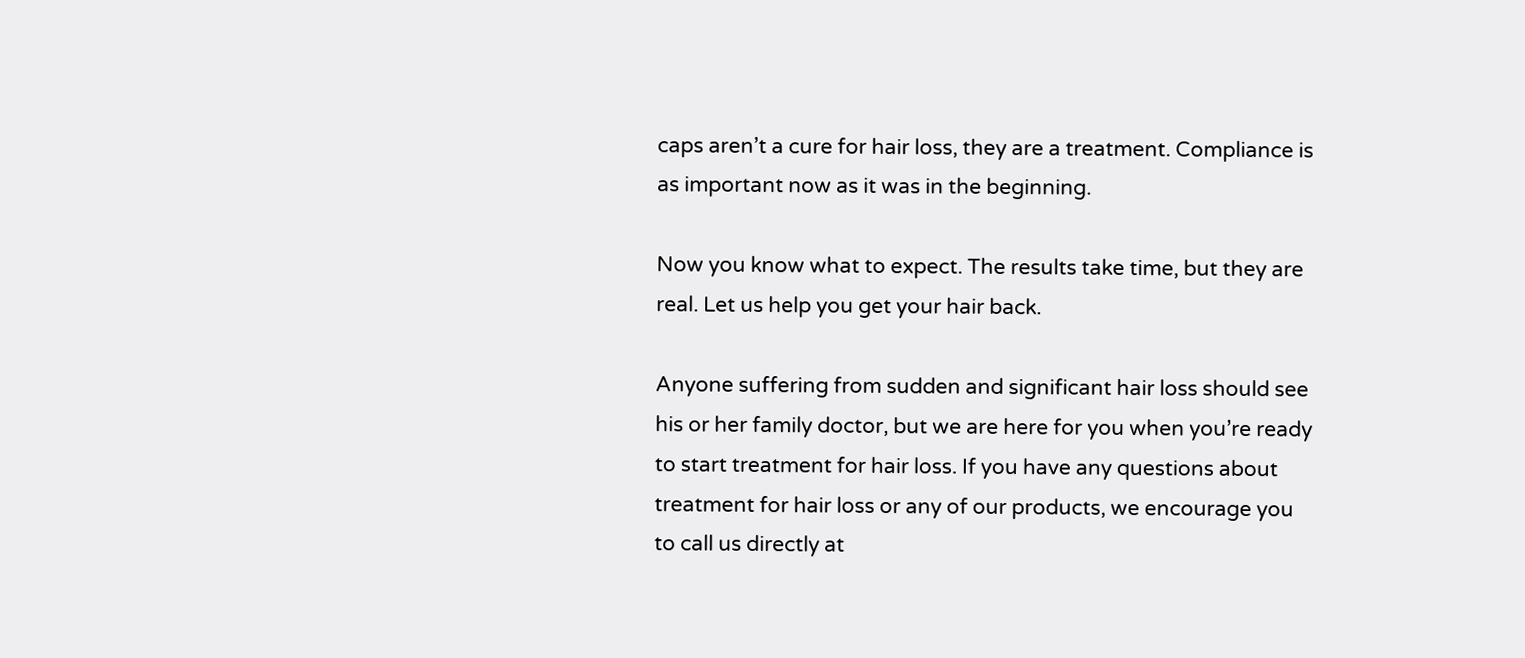caps aren’t a cure for hair loss, they are a treatment. Compliance is as important now as it was in the beginning.

Now you know what to expect. The results take time, but they are real. Let us help you get your hair back.

Anyone suffering from sudden and significant hair loss should see his or her family doctor, but we are here for you when you’re ready to start treatment for hair loss. If you have any questions about treatment for hair loss or any of our products, we encourage you to call us directly at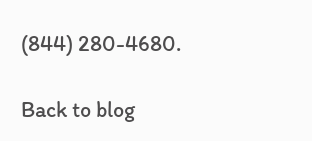(844) 280-4680.

Back to blog